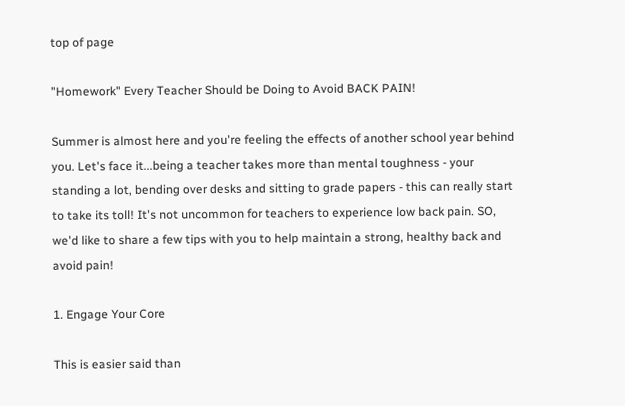top of page

"Homework" Every Teacher Should be Doing to Avoid BACK PAIN!

Summer is almost here and you're feeling the effects of another school year behind you. Let's face it...being a teacher takes more than mental toughness - your standing a lot, bending over desks and sitting to grade papers - this can really start to take its toll! It's not uncommon for teachers to experience low back pain. SO, we'd like to share a few tips with you to help maintain a strong, healthy back and avoid pain!

1. Engage Your Core

This is easier said than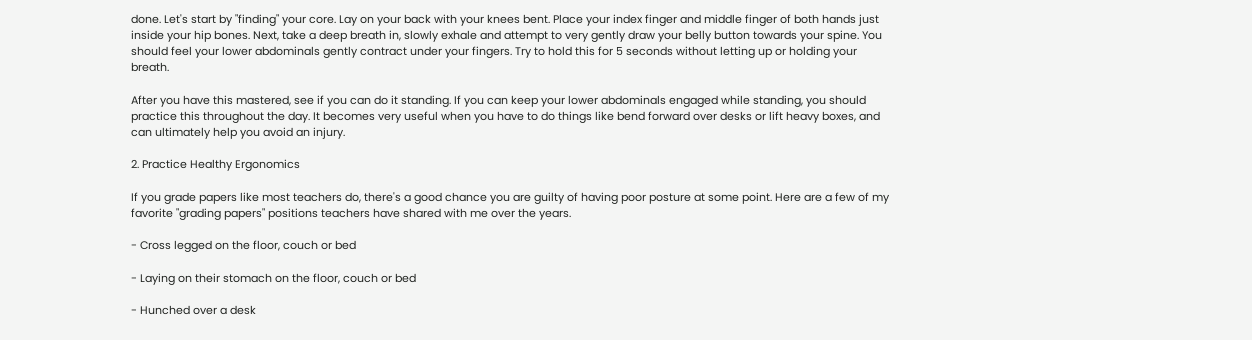done. Let's start by "finding" your core. Lay on your back with your knees bent. Place your index finger and middle finger of both hands just inside your hip bones. Next, take a deep breath in, slowly exhale and attempt to very gently draw your belly button towards your spine. You should feel your lower abdominals gently contract under your fingers. Try to hold this for 5 seconds without letting up or holding your breath.

After you have this mastered, see if you can do it standing. If you can keep your lower abdominals engaged while standing, you should practice this throughout the day. It becomes very useful when you have to do things like bend forward over desks or lift heavy boxes, and can ultimately help you avoid an injury.

2. Practice Healthy Ergonomics

If you grade papers like most teachers do, there's a good chance you are guilty of having poor posture at some point. Here are a few of my favorite "grading papers" positions teachers have shared with me over the years.

- Cross legged on the floor, couch or bed

- Laying on their stomach on the floor, couch or bed

- Hunched over a desk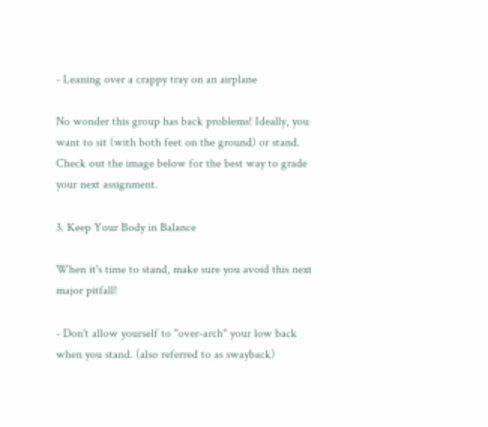- Leaning over a crappy tray on an airplane

No wonder this group has back problems! Ideally, you want to sit (with both feet on the ground) or stand. Check out the image below for the best way to grade your next assignment.

3. Keep Your Body in Balance

When it's time to stand, make sure you avoid this next major pitfall!

- Don't allow yourself to "over-arch" your low back when you stand. (also referred to as swayback)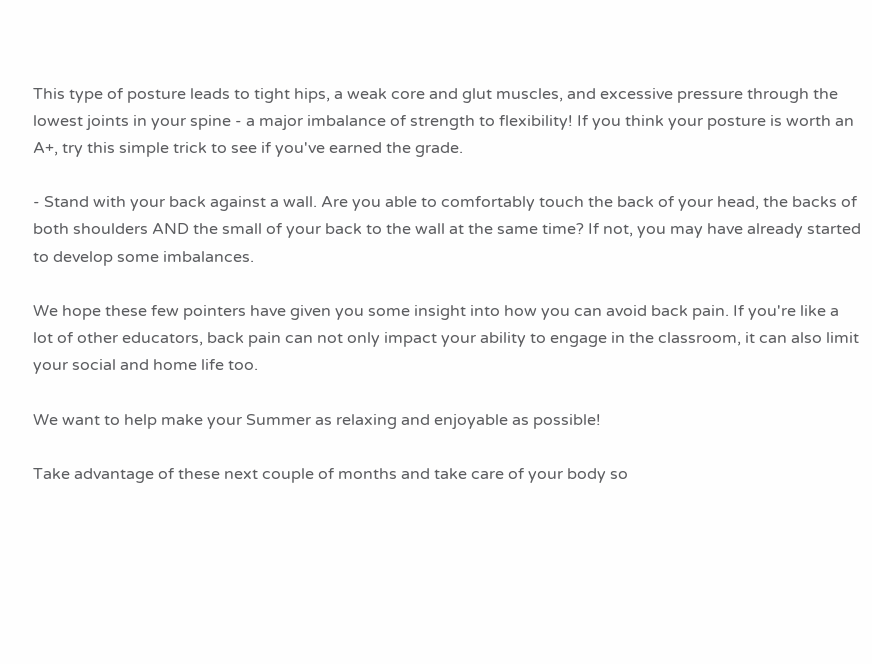This type of posture leads to tight hips, a weak core and glut muscles, and excessive pressure through the lowest joints in your spine - a major imbalance of strength to flexibility! If you think your posture is worth an A+, try this simple trick to see if you've earned the grade.

- Stand with your back against a wall. Are you able to comfortably touch the back of your head, the backs of both shoulders AND the small of your back to the wall at the same time? If not, you may have already started to develop some imbalances.

We hope these few pointers have given you some insight into how you can avoid back pain. If you're like a lot of other educators, back pain can not only impact your ability to engage in the classroom, it can also limit your social and home life too.

We want to help make your Summer as relaxing and enjoyable as possible!

Take advantage of these next couple of months and take care of your body so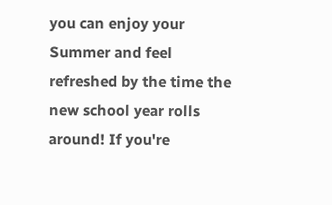you can enjoy your Summer and feel refreshed by the time the new school year rolls around! If you're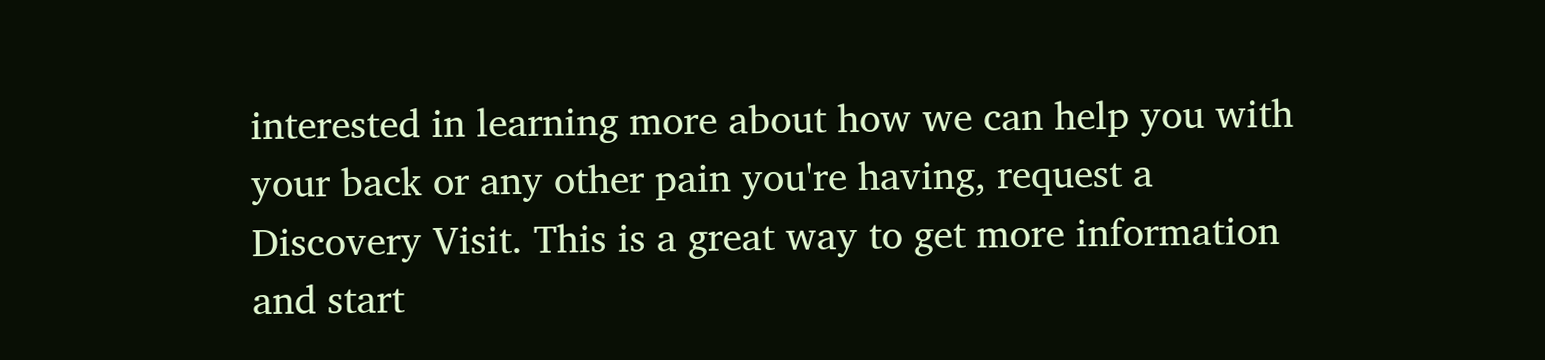interested in learning more about how we can help you with your back or any other pain you're having, request a Discovery Visit. This is a great way to get more information and start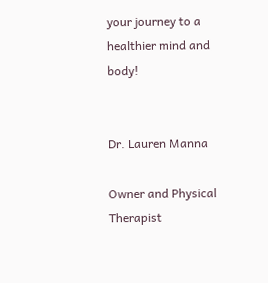your journey to a healthier mind and body!


Dr. Lauren Manna

Owner and Physical Therapist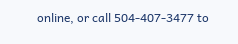online, or call 504-407-3477 to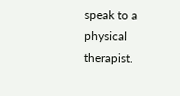speak to a physical therapist.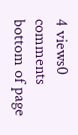4 views0 comments
bottom of page